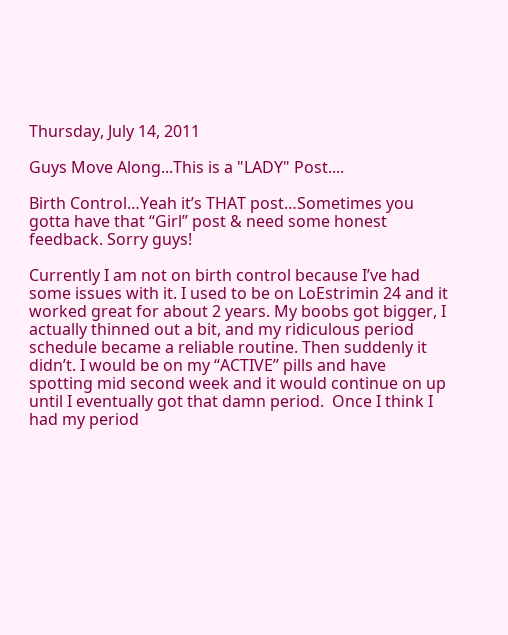Thursday, July 14, 2011

Guys Move Along...This is a "LADY" Post....

Birth Control…Yeah it’s THAT post…Sometimes you gotta have that “Girl” post & need some honest feedback. Sorry guys!

Currently I am not on birth control because I’ve had some issues with it. I used to be on LoEstrimin 24 and it worked great for about 2 years. My boobs got bigger, I actually thinned out a bit, and my ridiculous period schedule became a reliable routine. Then suddenly it didn’t. I would be on my “ACTIVE” pills and have spotting mid second week and it would continue on up until I eventually got that damn period.  Once I think I had my period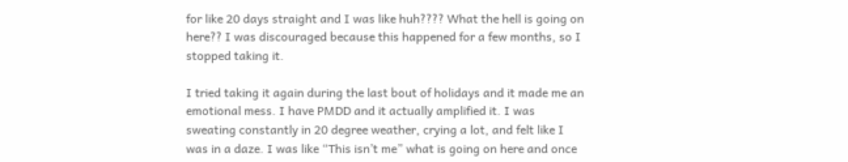for like 20 days straight and I was like huh???? What the hell is going on here?? I was discouraged because this happened for a few months, so I stopped taking it.

I tried taking it again during the last bout of holidays and it made me an emotional mess. I have PMDD and it actually amplified it. I was sweating constantly in 20 degree weather, crying a lot, and felt like I was in a daze. I was like “This isn’t me” what is going on here and once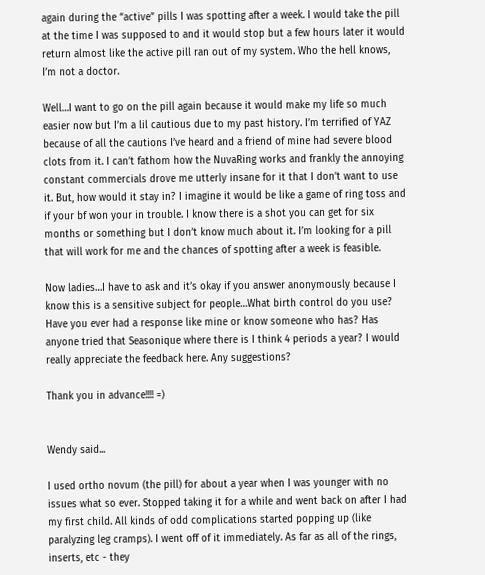again during the “active” pills I was spotting after a week. I would take the pill at the time I was supposed to and it would stop but a few hours later it would return almost like the active pill ran out of my system. Who the hell knows, I’m not a doctor.

Well…I want to go on the pill again because it would make my life so much easier now but I’m a lil cautious due to my past history. I’m terrified of YAZ because of all the cautions I’ve heard and a friend of mine had severe blood clots from it. I can’t fathom how the NuvaRing works and frankly the annoying constant commercials drove me utterly insane for it that I don’t want to use it. But, how would it stay in? I imagine it would be like a game of ring toss and if your bf won your in trouble. I know there is a shot you can get for six months or something but I don’t know much about it. I’m looking for a pill that will work for me and the chances of spotting after a week is feasible.

Now ladies…I have to ask and it’s okay if you answer anonymously because I know this is a sensitive subject for people…What birth control do you use? Have you ever had a response like mine or know someone who has? Has anyone tried that Seasonique where there is I think 4 periods a year? I would really appreciate the feedback here. Any suggestions?

Thank you in advance!!!! =)


Wendy said...

I used ortho novum (the pill) for about a year when I was younger with no issues what so ever. Stopped taking it for a while and went back on after I had my first child. All kinds of odd complications started popping up (like paralyzing leg cramps). I went off of it immediately. As far as all of the rings, inserts, etc - they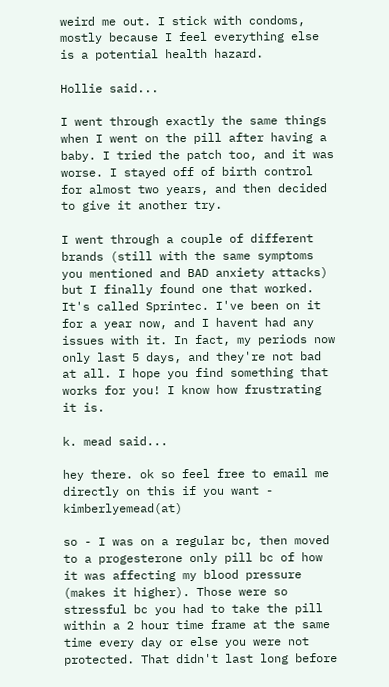weird me out. I stick with condoms, mostly because I feel everything else is a potential health hazard.

Hollie said...

I went through exactly the same things when I went on the pill after having a baby. I tried the patch too, and it was worse. I stayed off of birth control for almost two years, and then decided to give it another try.

I went through a couple of different brands (still with the same symptoms you mentioned and BAD anxiety attacks) but I finally found one that worked. It's called Sprintec. I've been on it for a year now, and I havent had any issues with it. In fact, my periods now only last 5 days, and they're not bad at all. I hope you find something that works for you! I know how frustrating it is.

k. mead said...

hey there. ok so feel free to email me directly on this if you want - kimberlyemead(at)

so - I was on a regular bc, then moved to a progesterone only pill bc of how it was affecting my blood pressure (makes it higher). Those were so stressful bc you had to take the pill within a 2 hour time frame at the same time every day or else you were not protected. That didn't last long before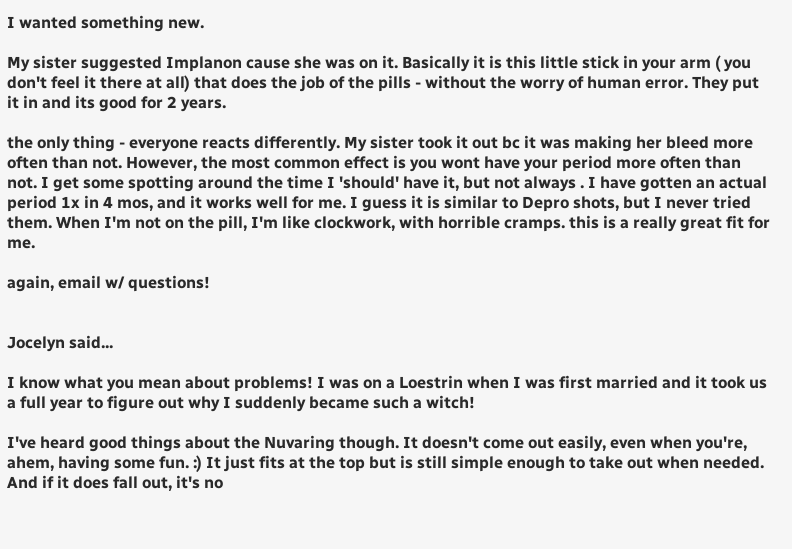I wanted something new.

My sister suggested Implanon cause she was on it. Basically it is this little stick in your arm ( you don't feel it there at all) that does the job of the pills - without the worry of human error. They put it in and its good for 2 years.

the only thing - everyone reacts differently. My sister took it out bc it was making her bleed more often than not. However, the most common effect is you wont have your period more often than not. I get some spotting around the time I 'should' have it, but not always . I have gotten an actual period 1x in 4 mos, and it works well for me. I guess it is similar to Depro shots, but I never tried them. When I'm not on the pill, I'm like clockwork, with horrible cramps. this is a really great fit for me.

again, email w/ questions!


Jocelyn said...

I know what you mean about problems! I was on a Loestrin when I was first married and it took us a full year to figure out why I suddenly became such a witch!

I've heard good things about the Nuvaring though. It doesn't come out easily, even when you're, ahem, having some fun. :) It just fits at the top but is still simple enough to take out when needed. And if it does fall out, it's no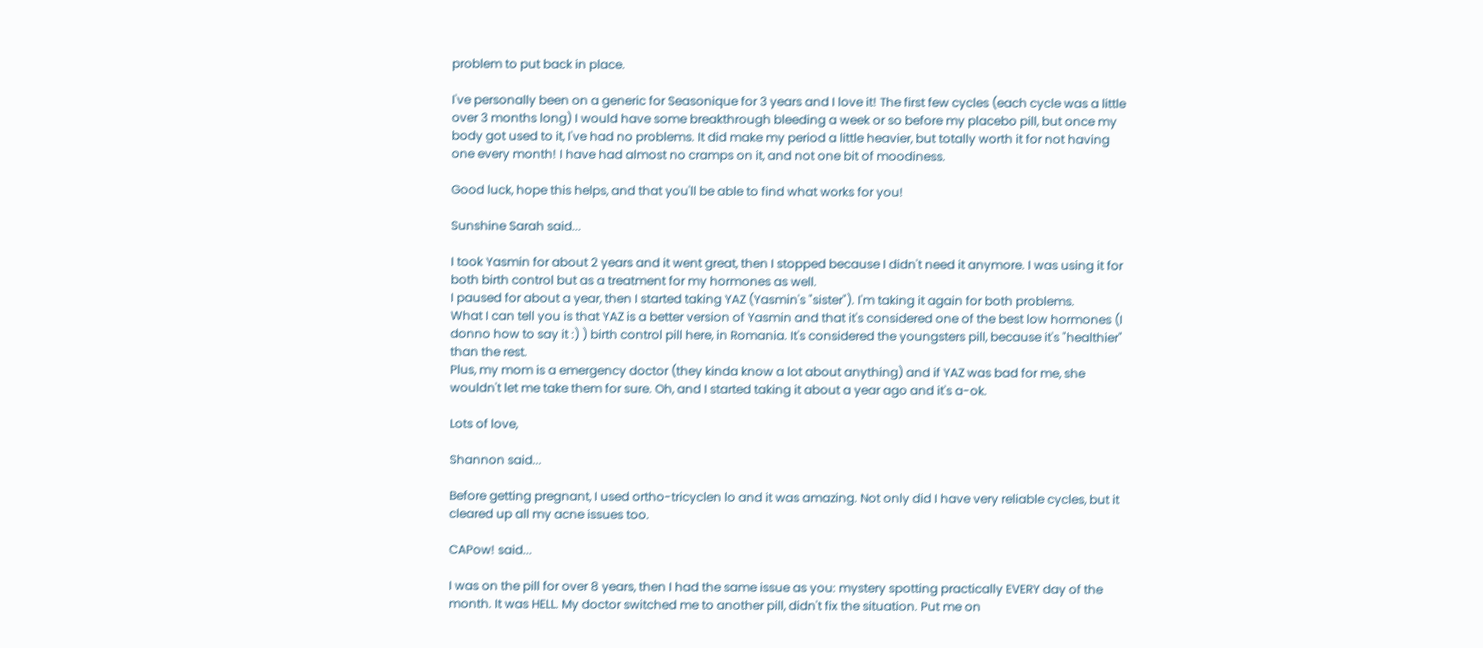problem to put back in place.

I've personally been on a generic for Seasonique for 3 years and I love it! The first few cycles (each cycle was a little over 3 months long) I would have some breakthrough bleeding a week or so before my placebo pill, but once my body got used to it, I've had no problems. It did make my period a little heavier, but totally worth it for not having one every month! I have had almost no cramps on it, and not one bit of moodiness.

Good luck, hope this helps, and that you'll be able to find what works for you!

Sunshine Sarah said...

I took Yasmin for about 2 years and it went great, then I stopped because I didn't need it anymore. I was using it for both birth control but as a treatment for my hormones as well.
I paused for about a year, then I started taking YAZ (Yasmin's "sister"). I'm taking it again for both problems.
What I can tell you is that YAZ is a better version of Yasmin and that it's considered one of the best low hormones (I donno how to say it :) ) birth control pill here, in Romania. It's considered the youngsters pill, because it's "healthier" than the rest.
Plus, my mom is a emergency doctor (they kinda know a lot about anything) and if YAZ was bad for me, she wouldn't let me take them for sure. Oh, and I started taking it about a year ago and it's a-ok.

Lots of love,

Shannon said...

Before getting pregnant, I used ortho-tricyclen lo and it was amazing. Not only did I have very reliable cycles, but it cleared up all my acne issues too.

CAPow! said...

I was on the pill for over 8 years, then I had the same issue as you: mystery spotting practically EVERY day of the month. It was HELL. My doctor switched me to another pill, didn't fix the situation. Put me on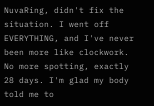NuvaRing, didn't fix the situation. I went off EVERYTHING, and I've never been more like clockwork. No more spotting, exactly 28 days. I'm glad my body told me to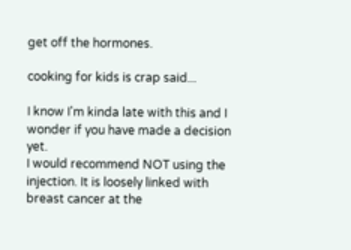get off the hormones.

cooking for kids is crap said...

I know I'm kinda late with this and I wonder if you have made a decision yet.
I would recommend NOT using the injection. It is loosely linked with breast cancer at the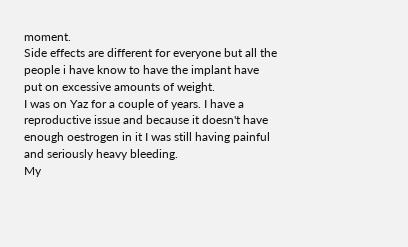moment.
Side effects are different for everyone but all the people i have know to have the implant have put on excessive amounts of weight.
I was on Yaz for a couple of years. I have a reproductive issue and because it doesn't have enough oestrogen in it I was still having painful and seriously heavy bleeding.
My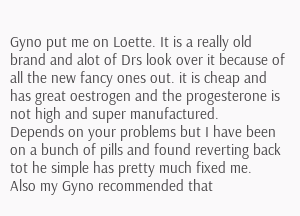Gyno put me on Loette. It is a really old brand and alot of Drs look over it because of all the new fancy ones out. it is cheap and has great oestrogen and the progesterone is not high and super manufactured.
Depends on your problems but I have been on a bunch of pills and found reverting back tot he simple has pretty much fixed me.
Also my Gyno recommended that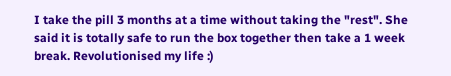I take the pill 3 months at a time without taking the "rest". She said it is totally safe to run the box together then take a 1 week break. Revolutionised my life :)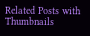Related Posts with Thumbnails